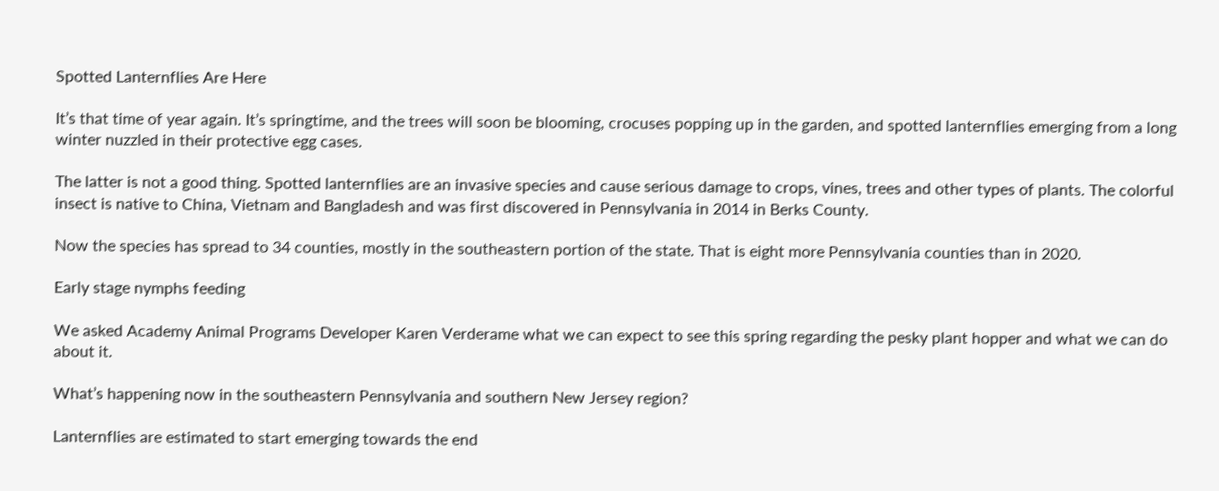Spotted Lanternflies Are Here

It’s that time of year again. It’s springtime, and the trees will soon be blooming, crocuses popping up in the garden, and spotted lanternflies emerging from a long winter nuzzled in their protective egg cases.

The latter is not a good thing. Spotted lanternflies are an invasive species and cause serious damage to crops, vines, trees and other types of plants. The colorful insect is native to China, Vietnam and Bangladesh and was first discovered in Pennsylvania in 2014 in Berks County.

Now the species has spread to 34 counties, mostly in the southeastern portion of the state. That is eight more Pennsylvania counties than in 2020.

Early stage nymphs feeding

We asked Academy Animal Programs Developer Karen Verderame what we can expect to see this spring regarding the pesky plant hopper and what we can do about it.

What’s happening now in the southeastern Pennsylvania and southern New Jersey region?

Lanternflies are estimated to start emerging towards the end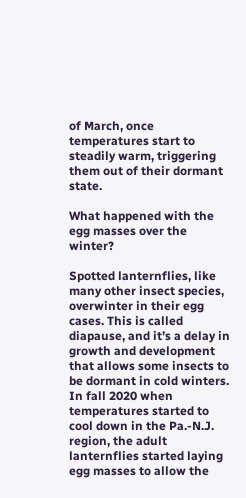of March, once temperatures start to steadily warm, triggering them out of their dormant state.

What happened with the egg masses over the winter?

Spotted lanternflies, like many other insect species, overwinter in their egg cases. This is called diapause, and it’s a delay in growth and development that allows some insects to be dormant in cold winters. In fall 2020 when temperatures started to cool down in the Pa.-N.J. region, the adult lanternflies started laying egg masses to allow the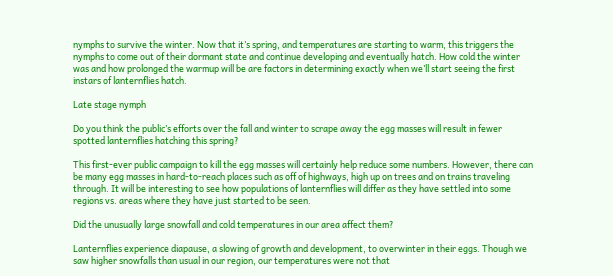nymphs to survive the winter. Now that it’s spring, and temperatures are starting to warm, this triggers the nymphs to come out of their dormant state and continue developing and eventually hatch. How cold the winter was and how prolonged the warmup will be are factors in determining exactly when we’ll start seeing the first instars of lanternflies hatch.

Late stage nymph

Do you think the public’s efforts over the fall and winter to scrape away the egg masses will result in fewer spotted lanternflies hatching this spring?

This first-ever public campaign to kill the egg masses will certainly help reduce some numbers. However, there can be many egg masses in hard-to-reach places such as off of highways, high up on trees and on trains traveling through. It will be interesting to see how populations of lanternflies will differ as they have settled into some regions vs. areas where they have just started to be seen.

Did the unusually large snowfall and cold temperatures in our area affect them?

Lanternflies experience diapause, a slowing of growth and development, to overwinter in their eggs. Though we saw higher snowfalls than usual in our region, our temperatures were not that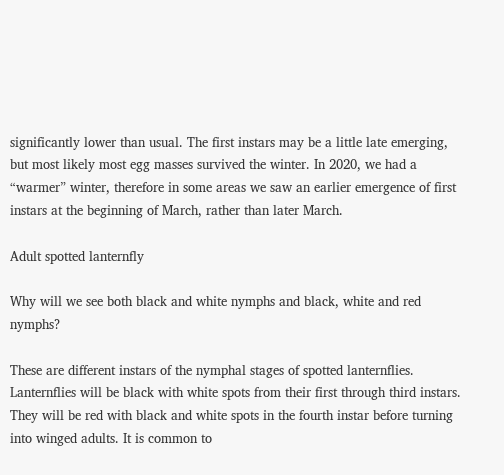significantly lower than usual. The first instars may be a little late emerging, but most likely most egg masses survived the winter. In 2020, we had a “warmer” winter, therefore in some areas we saw an earlier emergence of first instars at the beginning of March, rather than later March.

Adult spotted lanternfly

Why will we see both black and white nymphs and black, white and red nymphs?

These are different instars of the nymphal stages of spotted lanternflies. Lanternflies will be black with white spots from their first through third instars. They will be red with black and white spots in the fourth instar before turning into winged adults. It is common to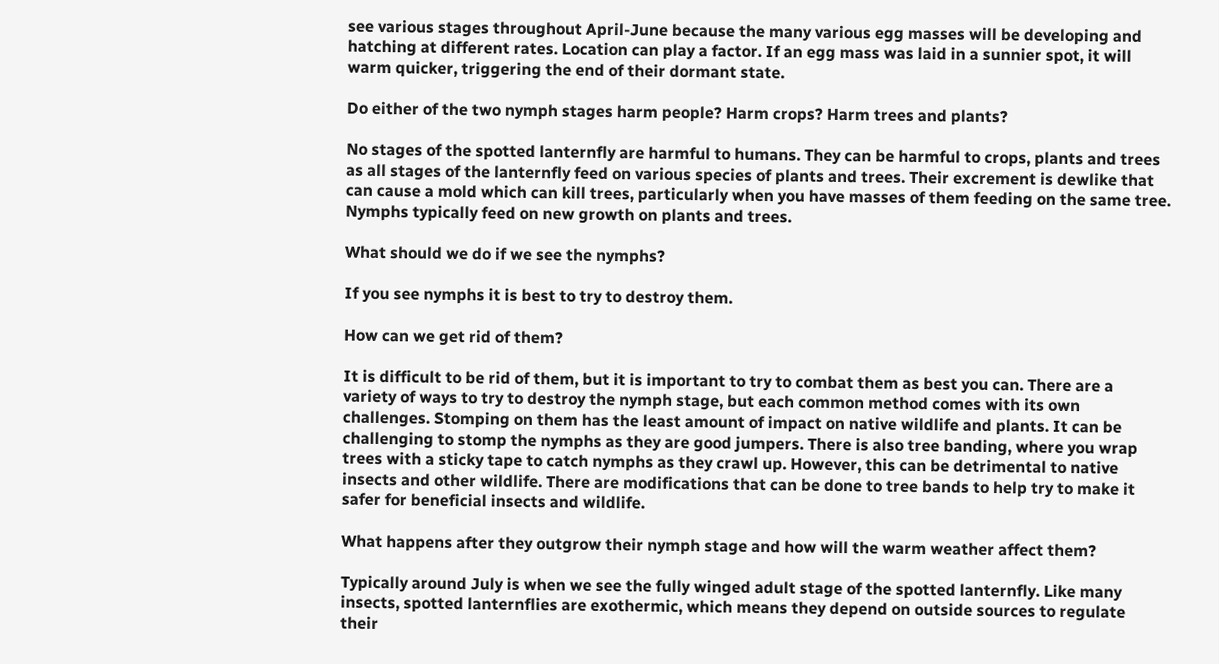see various stages throughout April-June because the many various egg masses will be developing and hatching at different rates. Location can play a factor. If an egg mass was laid in a sunnier spot, it will warm quicker, triggering the end of their dormant state.

Do either of the two nymph stages harm people? Harm crops? Harm trees and plants?

No stages of the spotted lanternfly are harmful to humans. They can be harmful to crops, plants and trees as all stages of the lanternfly feed on various species of plants and trees. Their excrement is dewlike that can cause a mold which can kill trees, particularly when you have masses of them feeding on the same tree. Nymphs typically feed on new growth on plants and trees.

What should we do if we see the nymphs?

If you see nymphs it is best to try to destroy them.

How can we get rid of them?

It is difficult to be rid of them, but it is important to try to combat them as best you can. There are a variety of ways to try to destroy the nymph stage, but each common method comes with its own challenges. Stomping on them has the least amount of impact on native wildlife and plants. It can be challenging to stomp the nymphs as they are good jumpers. There is also tree banding, where you wrap trees with a sticky tape to catch nymphs as they crawl up. However, this can be detrimental to native insects and other wildlife. There are modifications that can be done to tree bands to help try to make it safer for beneficial insects and wildlife.

What happens after they outgrow their nymph stage and how will the warm weather affect them?

Typically around July is when we see the fully winged adult stage of the spotted lanternfly. Like many insects, spotted lanternflies are exothermic, which means they depend on outside sources to regulate their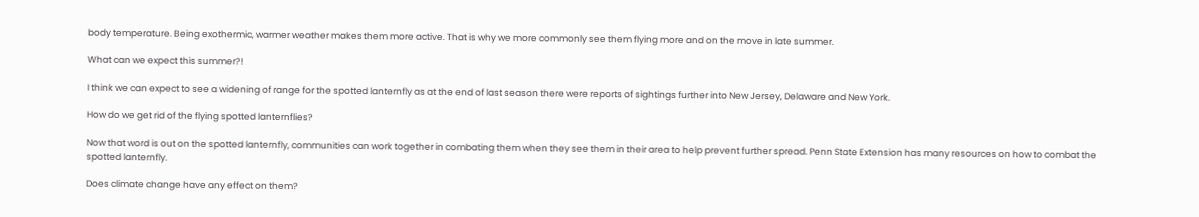body temperature. Being exothermic, warmer weather makes them more active. That is why we more commonly see them flying more and on the move in late summer.

What can we expect this summer?!

I think we can expect to see a widening of range for the spotted lanternfly as at the end of last season there were reports of sightings further into New Jersey, Delaware and New York.

How do we get rid of the flying spotted lanternflies?

Now that word is out on the spotted lanternfly, communities can work together in combating them when they see them in their area to help prevent further spread. Penn State Extension has many resources on how to combat the spotted lanternfly.

Does climate change have any effect on them?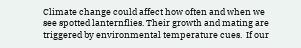Climate change could affect how often and when we see spotted lanternflies. Their growth and mating are triggered by environmental temperature cues.  If our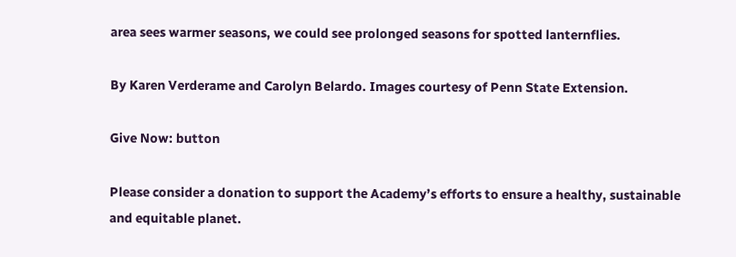area sees warmer seasons, we could see prolonged seasons for spotted lanternflies.

By Karen Verderame and Carolyn Belardo. Images courtesy of Penn State Extension.

Give Now: button

Please consider a donation to support the Academy’s efforts to ensure a healthy, sustainable and equitable planet.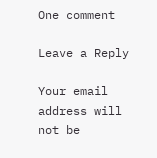One comment

Leave a Reply

Your email address will not be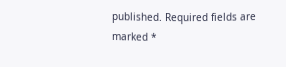published. Required fields are marked *